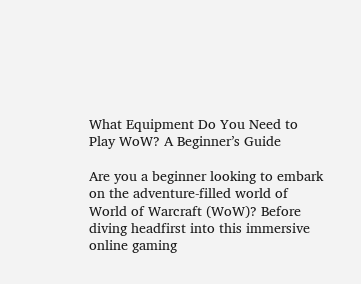What Equipment Do You Need to Play WoW? A Beginner’s Guide

Are you a beginner looking to embark on the adventure-filled world of World of Warcraft (WoW)? Before diving headfirst into this immersive online gaming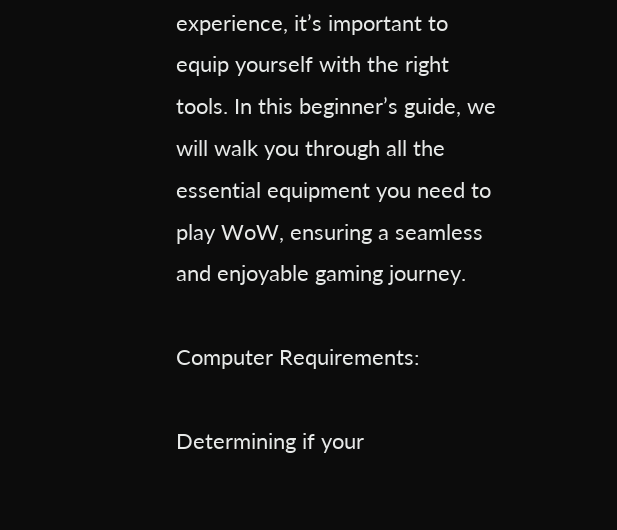experience, it’s important to equip yourself with the right tools. In this beginner’s guide, we will walk you through all the essential equipment you need to play WoW, ensuring a seamless and enjoyable gaming journey.

Computer Requirements:

Determining if your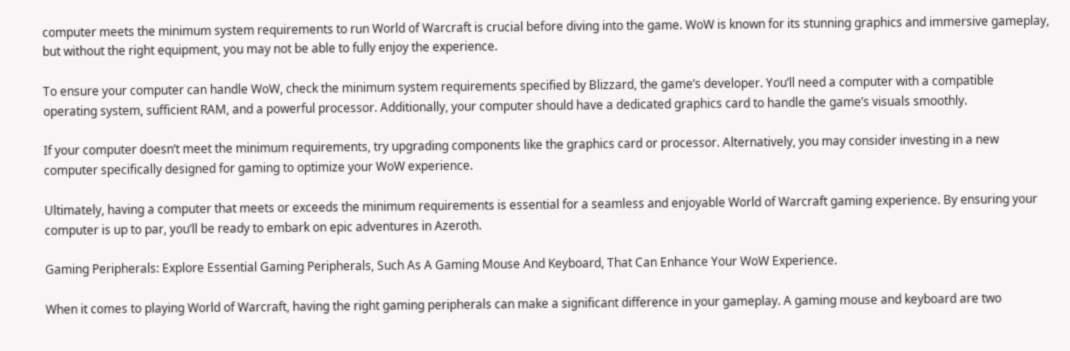computer meets the minimum system requirements to run World of Warcraft is crucial before diving into the game. WoW is known for its stunning graphics and immersive gameplay, but without the right equipment, you may not be able to fully enjoy the experience.

To ensure your computer can handle WoW, check the minimum system requirements specified by Blizzard, the game’s developer. You’ll need a computer with a compatible operating system, sufficient RAM, and a powerful processor. Additionally, your computer should have a dedicated graphics card to handle the game’s visuals smoothly.

If your computer doesn’t meet the minimum requirements, try upgrading components like the graphics card or processor. Alternatively, you may consider investing in a new computer specifically designed for gaming to optimize your WoW experience.

Ultimately, having a computer that meets or exceeds the minimum requirements is essential for a seamless and enjoyable World of Warcraft gaming experience. By ensuring your computer is up to par, you’ll be ready to embark on epic adventures in Azeroth.

Gaming Peripherals: Explore Essential Gaming Peripherals, Such As A Gaming Mouse And Keyboard, That Can Enhance Your WoW Experience.

When it comes to playing World of Warcraft, having the right gaming peripherals can make a significant difference in your gameplay. A gaming mouse and keyboard are two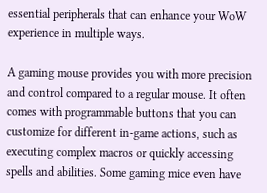essential peripherals that can enhance your WoW experience in multiple ways.

A gaming mouse provides you with more precision and control compared to a regular mouse. It often comes with programmable buttons that you can customize for different in-game actions, such as executing complex macros or quickly accessing spells and abilities. Some gaming mice even have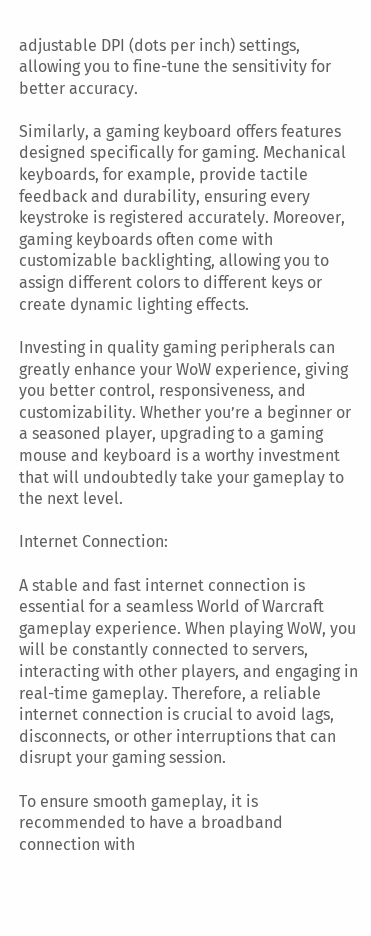adjustable DPI (dots per inch) settings, allowing you to fine-tune the sensitivity for better accuracy.

Similarly, a gaming keyboard offers features designed specifically for gaming. Mechanical keyboards, for example, provide tactile feedback and durability, ensuring every keystroke is registered accurately. Moreover, gaming keyboards often come with customizable backlighting, allowing you to assign different colors to different keys or create dynamic lighting effects.

Investing in quality gaming peripherals can greatly enhance your WoW experience, giving you better control, responsiveness, and customizability. Whether you’re a beginner or a seasoned player, upgrading to a gaming mouse and keyboard is a worthy investment that will undoubtedly take your gameplay to the next level.

Internet Connection:

A stable and fast internet connection is essential for a seamless World of Warcraft gameplay experience. When playing WoW, you will be constantly connected to servers, interacting with other players, and engaging in real-time gameplay. Therefore, a reliable internet connection is crucial to avoid lags, disconnects, or other interruptions that can disrupt your gaming session.

To ensure smooth gameplay, it is recommended to have a broadband connection with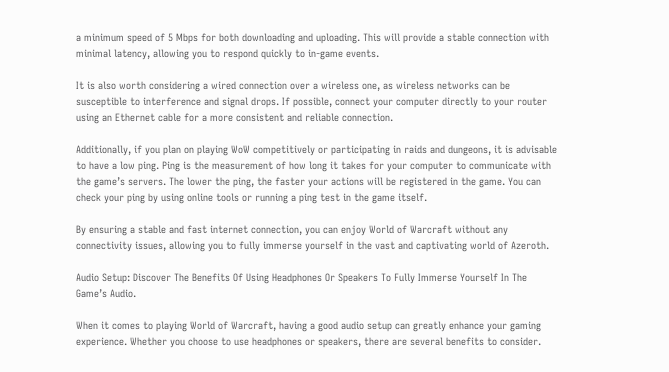a minimum speed of 5 Mbps for both downloading and uploading. This will provide a stable connection with minimal latency, allowing you to respond quickly to in-game events.

It is also worth considering a wired connection over a wireless one, as wireless networks can be susceptible to interference and signal drops. If possible, connect your computer directly to your router using an Ethernet cable for a more consistent and reliable connection.

Additionally, if you plan on playing WoW competitively or participating in raids and dungeons, it is advisable to have a low ping. Ping is the measurement of how long it takes for your computer to communicate with the game’s servers. The lower the ping, the faster your actions will be registered in the game. You can check your ping by using online tools or running a ping test in the game itself.

By ensuring a stable and fast internet connection, you can enjoy World of Warcraft without any connectivity issues, allowing you to fully immerse yourself in the vast and captivating world of Azeroth.

Audio Setup: Discover The Benefits Of Using Headphones Or Speakers To Fully Immerse Yourself In The Game’s Audio.

When it comes to playing World of Warcraft, having a good audio setup can greatly enhance your gaming experience. Whether you choose to use headphones or speakers, there are several benefits to consider.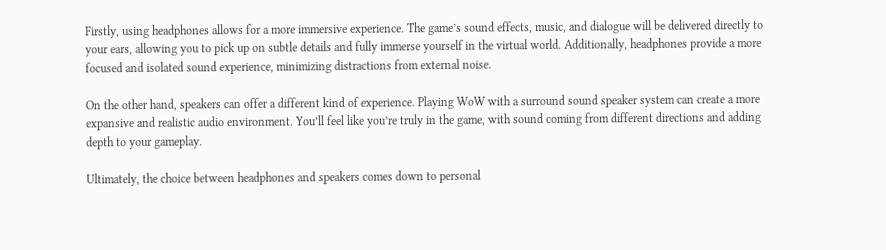Firstly, using headphones allows for a more immersive experience. The game’s sound effects, music, and dialogue will be delivered directly to your ears, allowing you to pick up on subtle details and fully immerse yourself in the virtual world. Additionally, headphones provide a more focused and isolated sound experience, minimizing distractions from external noise.

On the other hand, speakers can offer a different kind of experience. Playing WoW with a surround sound speaker system can create a more expansive and realistic audio environment. You’ll feel like you’re truly in the game, with sound coming from different directions and adding depth to your gameplay.

Ultimately, the choice between headphones and speakers comes down to personal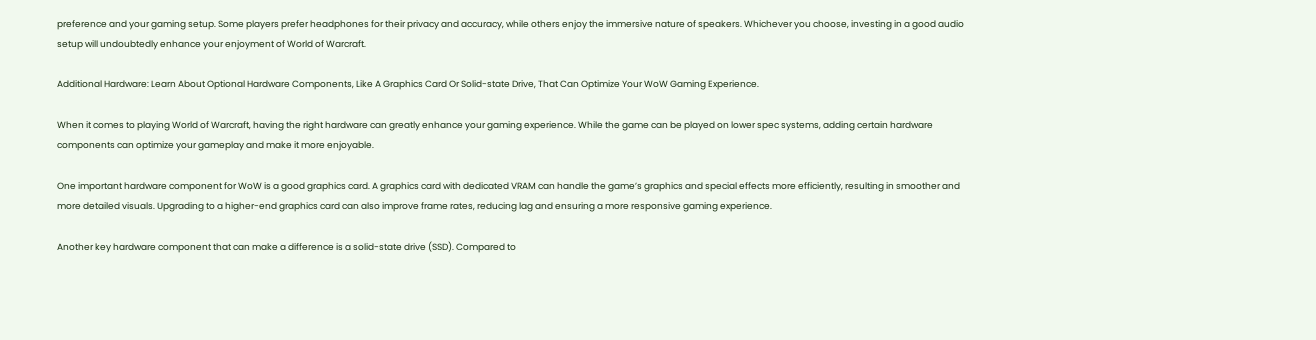preference and your gaming setup. Some players prefer headphones for their privacy and accuracy, while others enjoy the immersive nature of speakers. Whichever you choose, investing in a good audio setup will undoubtedly enhance your enjoyment of World of Warcraft.

Additional Hardware: Learn About Optional Hardware Components, Like A Graphics Card Or Solid-state Drive, That Can Optimize Your WoW Gaming Experience.

When it comes to playing World of Warcraft, having the right hardware can greatly enhance your gaming experience. While the game can be played on lower spec systems, adding certain hardware components can optimize your gameplay and make it more enjoyable.

One important hardware component for WoW is a good graphics card. A graphics card with dedicated VRAM can handle the game’s graphics and special effects more efficiently, resulting in smoother and more detailed visuals. Upgrading to a higher-end graphics card can also improve frame rates, reducing lag and ensuring a more responsive gaming experience.

Another key hardware component that can make a difference is a solid-state drive (SSD). Compared to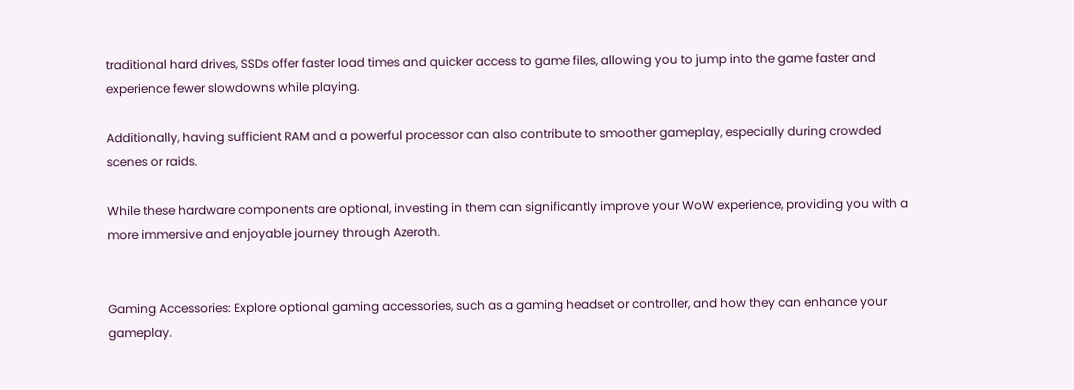traditional hard drives, SSDs offer faster load times and quicker access to game files, allowing you to jump into the game faster and experience fewer slowdowns while playing.

Additionally, having sufficient RAM and a powerful processor can also contribute to smoother gameplay, especially during crowded scenes or raids.

While these hardware components are optional, investing in them can significantly improve your WoW experience, providing you with a more immersive and enjoyable journey through Azeroth.


Gaming Accessories: Explore optional gaming accessories, such as a gaming headset or controller, and how they can enhance your gameplay.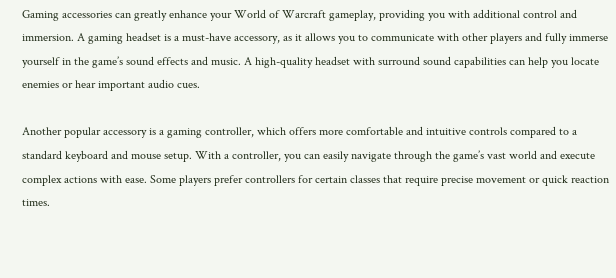Gaming accessories can greatly enhance your World of Warcraft gameplay, providing you with additional control and immersion. A gaming headset is a must-have accessory, as it allows you to communicate with other players and fully immerse yourself in the game’s sound effects and music. A high-quality headset with surround sound capabilities can help you locate enemies or hear important audio cues.

Another popular accessory is a gaming controller, which offers more comfortable and intuitive controls compared to a standard keyboard and mouse setup. With a controller, you can easily navigate through the game’s vast world and execute complex actions with ease. Some players prefer controllers for certain classes that require precise movement or quick reaction times.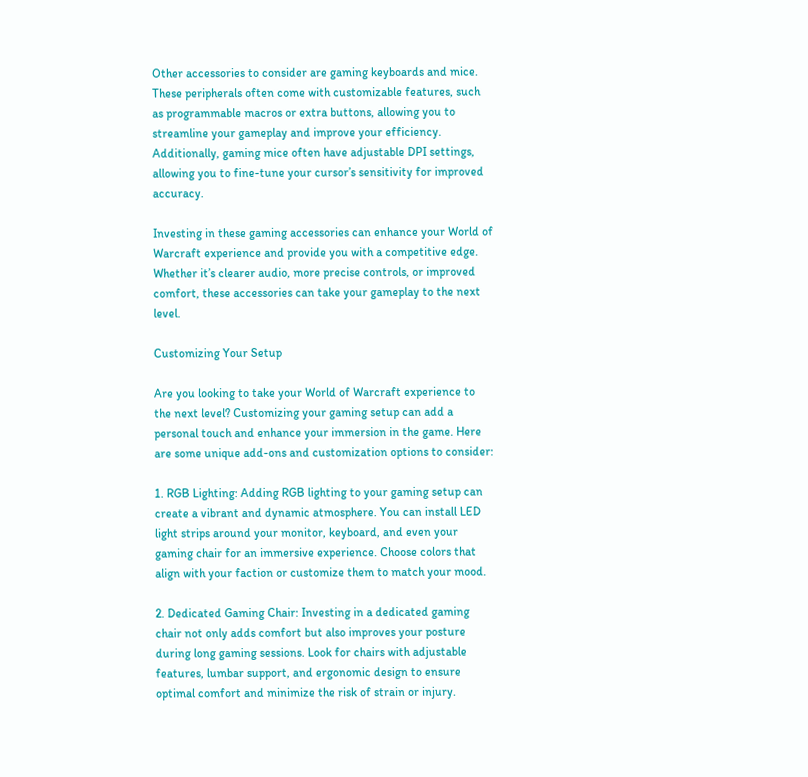Other accessories to consider are gaming keyboards and mice. These peripherals often come with customizable features, such as programmable macros or extra buttons, allowing you to streamline your gameplay and improve your efficiency. Additionally, gaming mice often have adjustable DPI settings, allowing you to fine-tune your cursor’s sensitivity for improved accuracy.

Investing in these gaming accessories can enhance your World of Warcraft experience and provide you with a competitive edge. Whether it’s clearer audio, more precise controls, or improved comfort, these accessories can take your gameplay to the next level.

Customizing Your Setup

Are you looking to take your World of Warcraft experience to the next level? Customizing your gaming setup can add a personal touch and enhance your immersion in the game. Here are some unique add-ons and customization options to consider:

1. RGB Lighting: Adding RGB lighting to your gaming setup can create a vibrant and dynamic atmosphere. You can install LED light strips around your monitor, keyboard, and even your gaming chair for an immersive experience. Choose colors that align with your faction or customize them to match your mood.

2. Dedicated Gaming Chair: Investing in a dedicated gaming chair not only adds comfort but also improves your posture during long gaming sessions. Look for chairs with adjustable features, lumbar support, and ergonomic design to ensure optimal comfort and minimize the risk of strain or injury.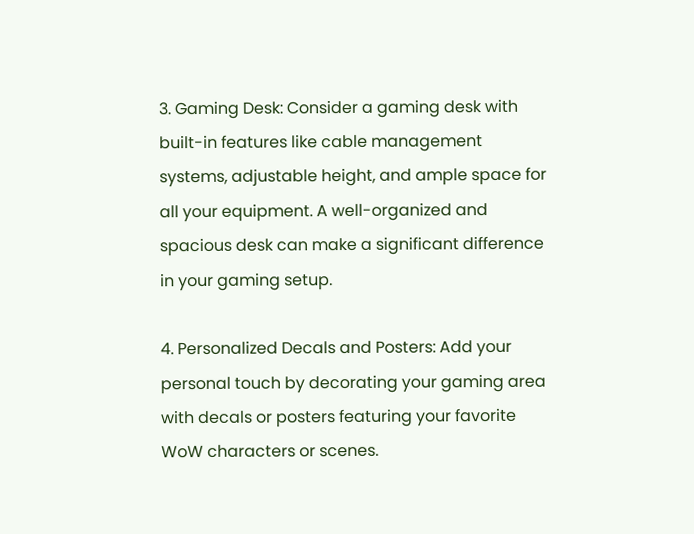3. Gaming Desk: Consider a gaming desk with built-in features like cable management systems, adjustable height, and ample space for all your equipment. A well-organized and spacious desk can make a significant difference in your gaming setup.

4. Personalized Decals and Posters: Add your personal touch by decorating your gaming area with decals or posters featuring your favorite WoW characters or scenes.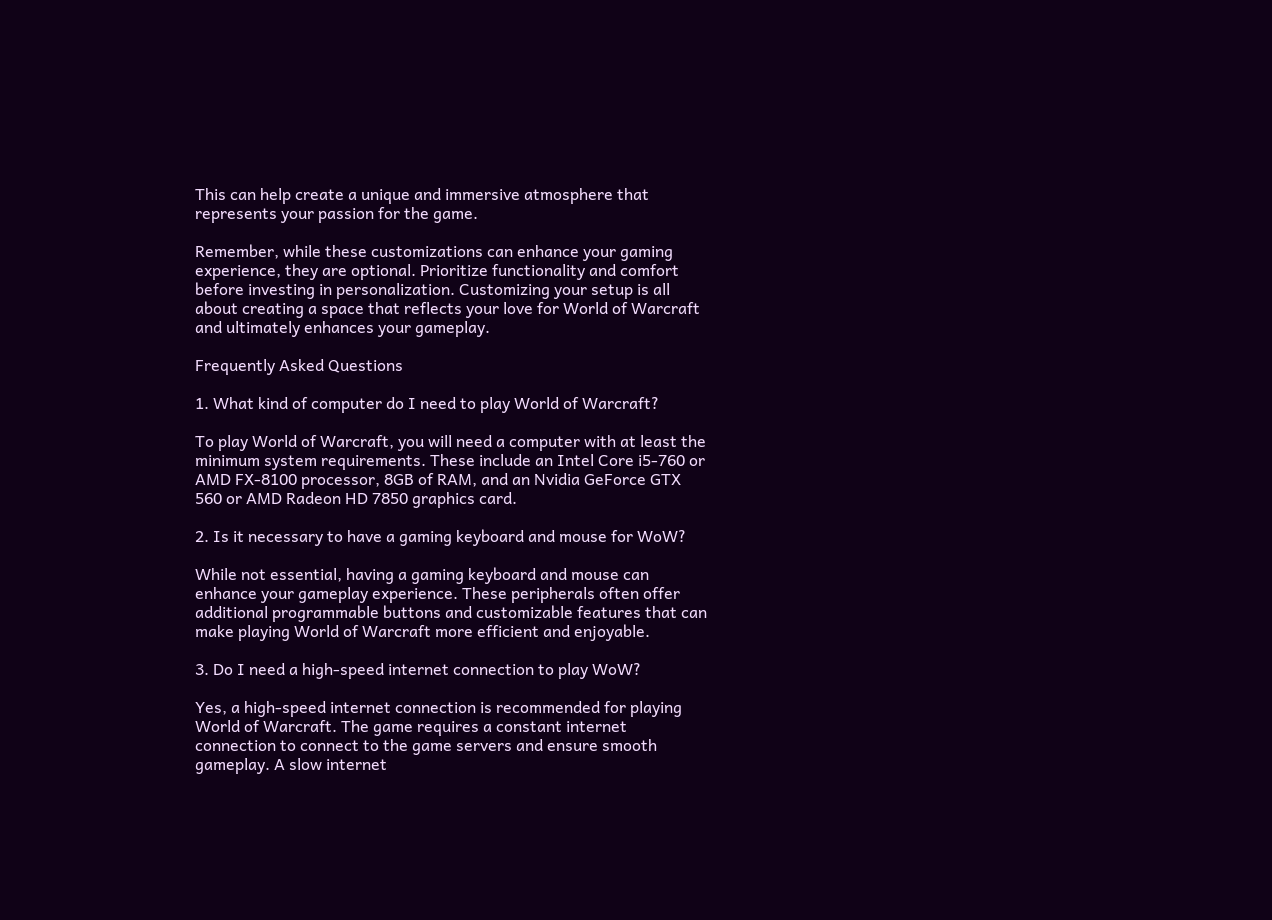This can help create a unique and immersive atmosphere that represents your passion for the game.

Remember, while these customizations can enhance your gaming experience, they are optional. Prioritize functionality and comfort before investing in personalization. Customizing your setup is all about creating a space that reflects your love for World of Warcraft and ultimately enhances your gameplay.

Frequently Asked Questions

1. What kind of computer do I need to play World of Warcraft?

To play World of Warcraft, you will need a computer with at least the minimum system requirements. These include an Intel Core i5-760 or AMD FX-8100 processor, 8GB of RAM, and an Nvidia GeForce GTX 560 or AMD Radeon HD 7850 graphics card.

2. Is it necessary to have a gaming keyboard and mouse for WoW?

While not essential, having a gaming keyboard and mouse can enhance your gameplay experience. These peripherals often offer additional programmable buttons and customizable features that can make playing World of Warcraft more efficient and enjoyable.

3. Do I need a high-speed internet connection to play WoW?

Yes, a high-speed internet connection is recommended for playing World of Warcraft. The game requires a constant internet connection to connect to the game servers and ensure smooth gameplay. A slow internet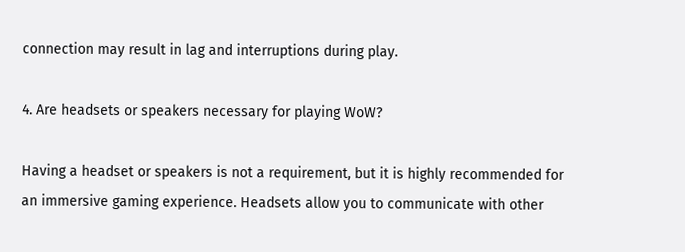connection may result in lag and interruptions during play.

4. Are headsets or speakers necessary for playing WoW?

Having a headset or speakers is not a requirement, but it is highly recommended for an immersive gaming experience. Headsets allow you to communicate with other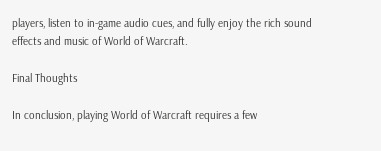players, listen to in-game audio cues, and fully enjoy the rich sound effects and music of World of Warcraft.

Final Thoughts

In conclusion, playing World of Warcraft requires a few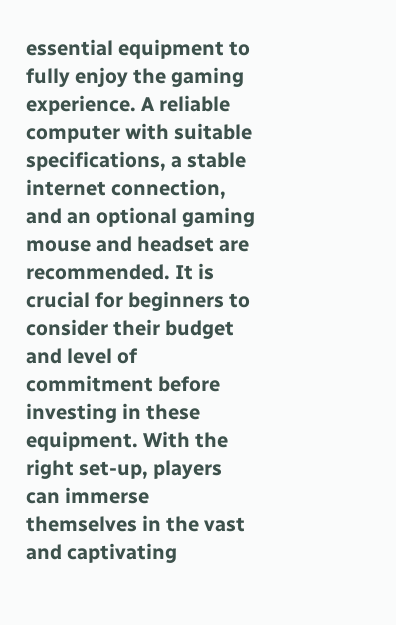essential equipment to fully enjoy the gaming experience. A reliable computer with suitable specifications, a stable internet connection, and an optional gaming mouse and headset are recommended. It is crucial for beginners to consider their budget and level of commitment before investing in these equipment. With the right set-up, players can immerse themselves in the vast and captivating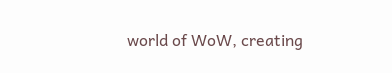world of WoW, creating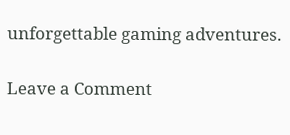unforgettable gaming adventures.

Leave a Comment